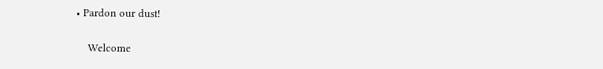• Pardon our dust!

    Welcome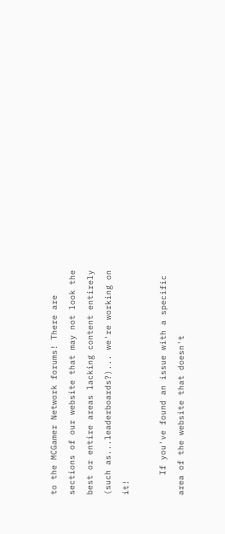to the MCGamer Network forums! There are sections of our website that may not look the best or entire areas lacking content entirely (such as...leaderboards?)... we're working on it!

    If you've found an issue with a specific area of the website that doesn't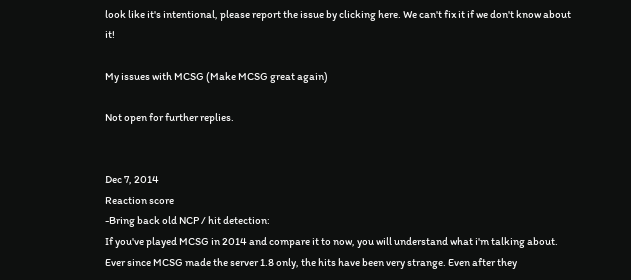look like it's intentional, please report the issue by clicking here. We can't fix it if we don't know about it!

My issues with MCSG (Make MCSG great again)

Not open for further replies.


Dec 7, 2014
Reaction score
-Bring back old NCP / hit detection:
If you've played MCSG in 2014 and compare it to now, you will understand what i'm talking about. Ever since MCSG made the server 1.8 only, the hits have been very strange. Even after they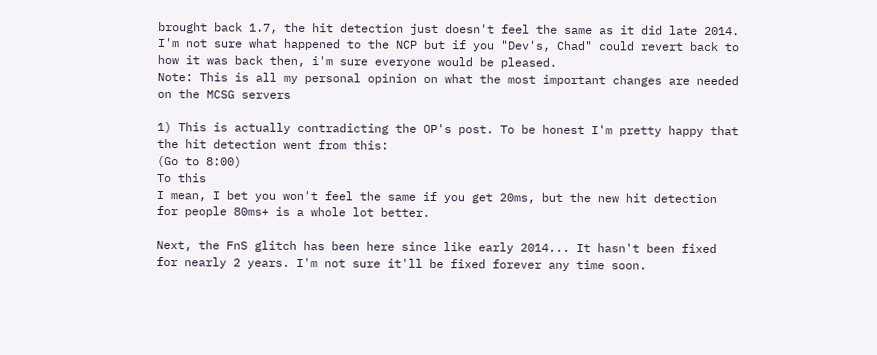brought back 1.7, the hit detection just doesn't feel the same as it did late 2014. I'm not sure what happened to the NCP but if you "Dev's, Chad" could revert back to how it was back then, i'm sure everyone would be pleased.
Note: This is all my personal opinion on what the most important changes are needed on the MCSG servers

1) This is actually contradicting the OP's post. To be honest I'm pretty happy that the hit detection went from this:
(Go to 8:00)
To this
I mean, I bet you won't feel the same if you get 20ms, but the new hit detection for people 80ms+ is a whole lot better.

Next, the FnS glitch has been here since like early 2014... It hasn't been fixed for nearly 2 years. I'm not sure it'll be fixed forever any time soon.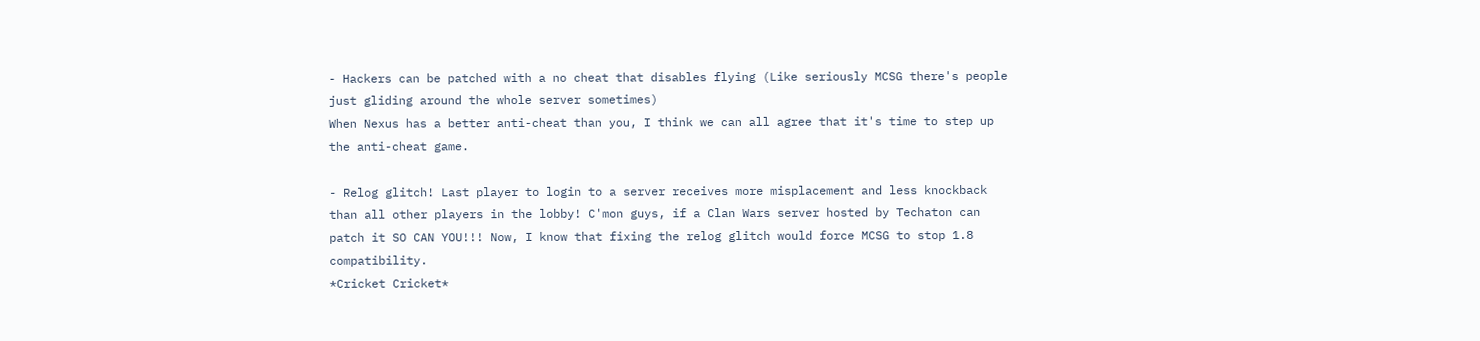- Hackers can be patched with a no cheat that disables flying (Like seriously MCSG there's people just gliding around the whole server sometimes)
When Nexus has a better anti-cheat than you, I think we can all agree that it's time to step up the anti-cheat game.

- Relog glitch! Last player to login to a server receives more misplacement and less knockback than all other players in the lobby! C'mon guys, if a Clan Wars server hosted by Techaton can patch it SO CAN YOU!!! Now, I know that fixing the relog glitch would force MCSG to stop 1.8 compatibility.
*Cricket Cricket*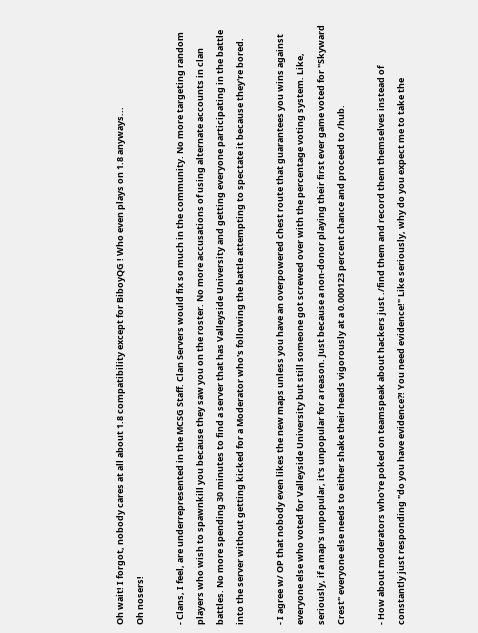Oh wait! I forgot, nobody cares at all about 1.8 compatibility except for BiboyQG ! Who even plays on 1.8 anyways...
Oh nosers!

- Clans, I feel, are underrepresented in the MCSG Staff. Clan Servers would fix so much in the community. No more targeting random players who wish to spawnkill you because they saw you on the roster. No more accusations of using alternate accounts in clan battles. No more spending 30 minutes to find a server that has Valleyside University and getting everyone participating in the battle into the server without getting kicked for a Moderator who's following the battle attempting to spectate it because they're bored.

- I agree w/ OP that nobody even likes the new maps unless you have an overpowered chest route that guarantees you wins against everyone else who voted for Valleyside University but still someone got screwed over with the percentage voting system. Like, seriously, if a map's unpopular, it's unpopular for a reason. Just because a non-donor playing their first ever game voted for "Skyward Crest" everyone else needs to either shake their heads vigorously at a 0.000123 percent chance and proceed to /hub.

- How about moderators who're poked on teamspeak about hackers just ./find them and record them themselves instead of constantly just responding "do you have evidence?! You need evidence!" Like seriously, why do you expect me to take the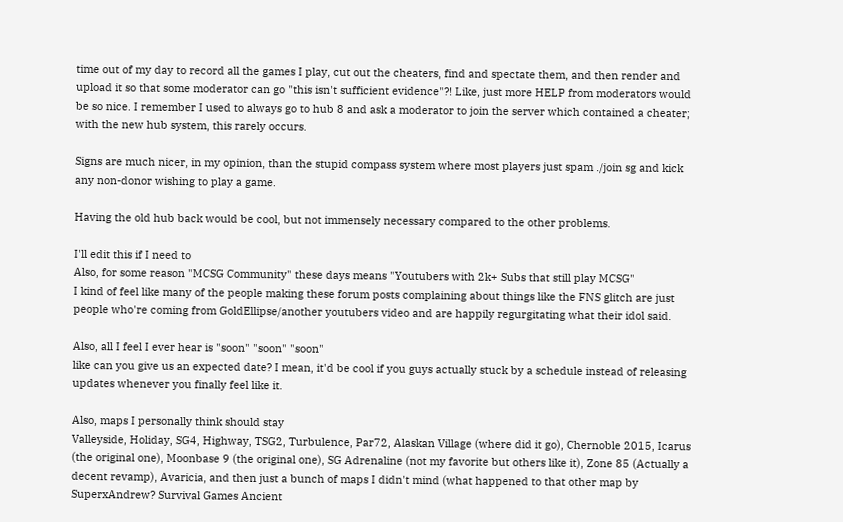time out of my day to record all the games I play, cut out the cheaters, find and spectate them, and then render and upload it so that some moderator can go "this isn't sufficient evidence"?! Like, just more HELP from moderators would be so nice. I remember I used to always go to hub 8 and ask a moderator to join the server which contained a cheater; with the new hub system, this rarely occurs.

Signs are much nicer, in my opinion, than the stupid compass system where most players just spam ./join sg and kick any non-donor wishing to play a game.

Having the old hub back would be cool, but not immensely necessary compared to the other problems.

I'll edit this if I need to
Also, for some reason "MCSG Community" these days means "Youtubers with 2k+ Subs that still play MCSG"
I kind of feel like many of the people making these forum posts complaining about things like the FNS glitch are just people who're coming from GoldEllipse/another youtubers video and are happily regurgitating what their idol said.

Also, all I feel I ever hear is "soon" "soon" "soon"
like can you give us an expected date? I mean, it'd be cool if you guys actually stuck by a schedule instead of releasing updates whenever you finally feel like it.

Also, maps I personally think should stay
Valleyside, Holiday, SG4, Highway, TSG2, Turbulence, Par72, Alaskan Village (where did it go), Chernoble 2015, Icarus (the original one), Moonbase 9 (the original one), SG Adrenaline (not my favorite but others like it), Zone 85 (Actually a decent revamp), Avaricia, and then just a bunch of maps I didn't mind (what happened to that other map by SuperxAndrew? Survival Games Ancient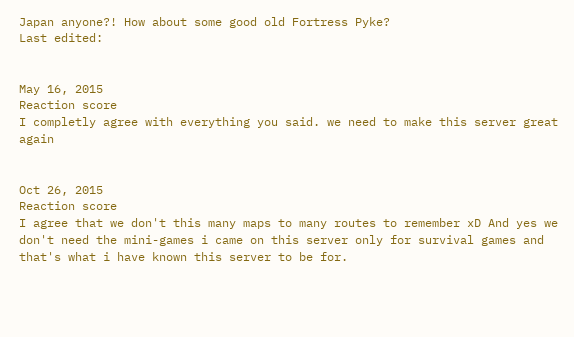Japan anyone?! How about some good old Fortress Pyke?
Last edited:


May 16, 2015
Reaction score
I completly agree with everything you said. we need to make this server great again


Oct 26, 2015
Reaction score
I agree that we don't this many maps to many routes to remember xD And yes we don't need the mini-games i came on this server only for survival games and that's what i have known this server to be for.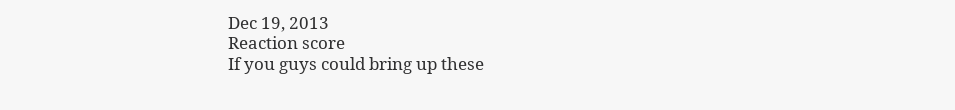Dec 19, 2013
Reaction score
If you guys could bring up these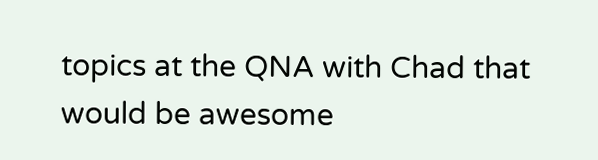topics at the QNA with Chad that would be awesome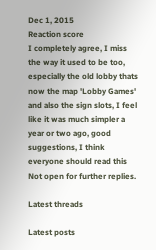Dec 1, 2015
Reaction score
I completely agree, I miss the way it used to be too, especially the old lobby thats now the map 'Lobby Games' and also the sign slots, I feel like it was much simpler a year or two ago, good suggestions, I think everyone should read this
Not open for further replies.

Latest threads

Latest posts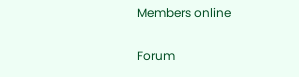Members online

Forum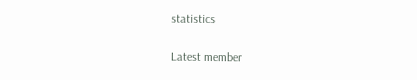statistics

Latest member